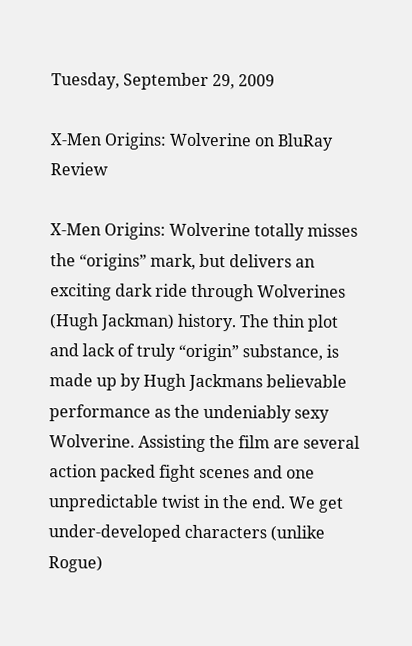Tuesday, September 29, 2009

X-Men Origins: Wolverine on BluRay Review

X-Men Origins: Wolverine totally misses the “origins” mark, but delivers an exciting dark ride through Wolverines (Hugh Jackman) history. The thin plot and lack of truly “origin” substance, is made up by Hugh Jackmans believable performance as the undeniably sexy Wolverine. Assisting the film are several action packed fight scenes and one unpredictable twist in the end. We get under-developed characters (unlike Rogue)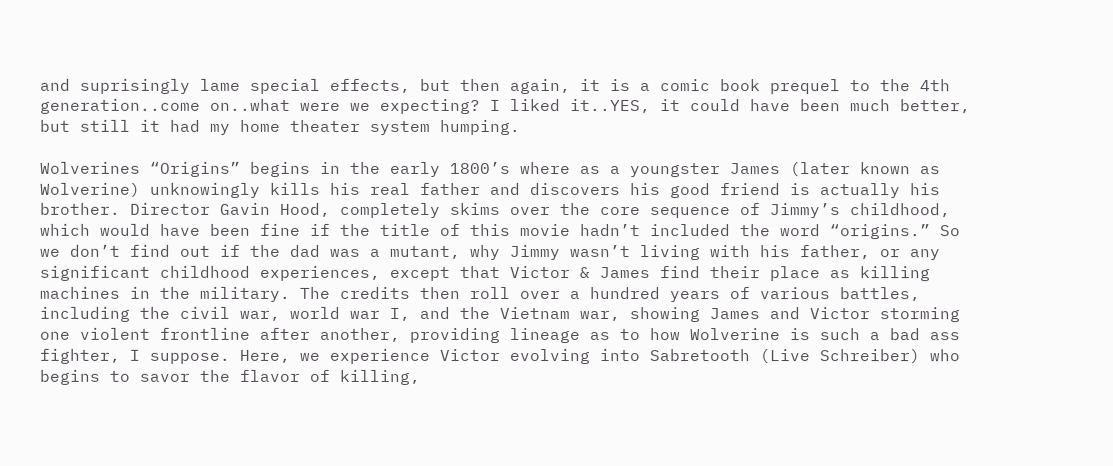and suprisingly lame special effects, but then again, it is a comic book prequel to the 4th generation..come on..what were we expecting? I liked it..YES, it could have been much better, but still it had my home theater system humping.

Wolverines “Origins” begins in the early 1800’s where as a youngster James (later known as Wolverine) unknowingly kills his real father and discovers his good friend is actually his brother. Director Gavin Hood, completely skims over the core sequence of Jimmy’s childhood, which would have been fine if the title of this movie hadn’t included the word “origins.” So we don’t find out if the dad was a mutant, why Jimmy wasn’t living with his father, or any significant childhood experiences, except that Victor & James find their place as killing machines in the military. The credits then roll over a hundred years of various battles, including the civil war, world war I, and the Vietnam war, showing James and Victor storming one violent frontline after another, providing lineage as to how Wolverine is such a bad ass fighter, I suppose. Here, we experience Victor evolving into Sabretooth (Live Schreiber) who begins to savor the flavor of killing,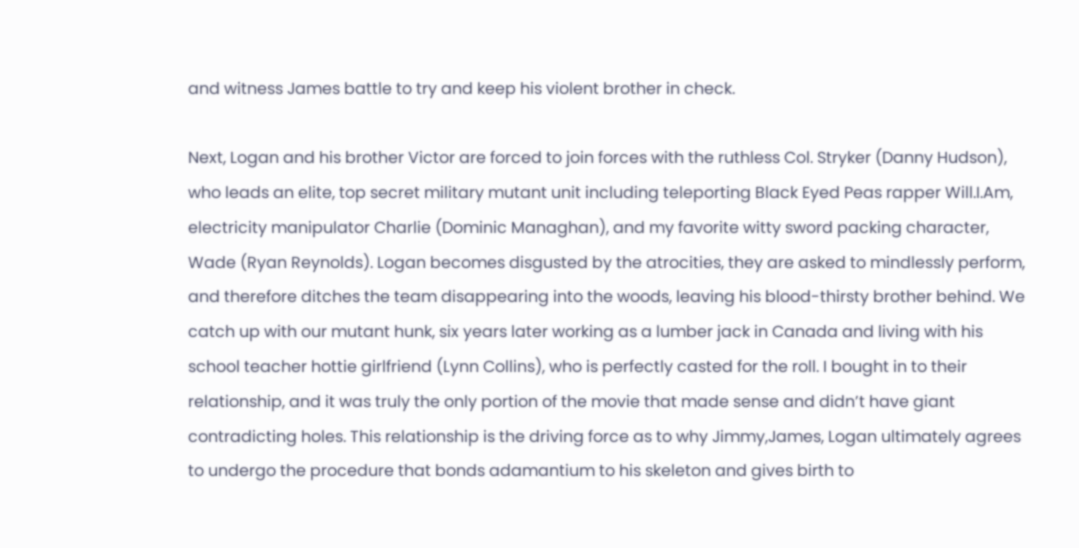and witness James battle to try and keep his violent brother in check.

Next, Logan and his brother Victor are forced to join forces with the ruthless Col. Stryker (Danny Hudson), who leads an elite, top secret military mutant unit including teleporting Black Eyed Peas rapper Will.I.Am, electricity manipulator Charlie (Dominic Managhan), and my favorite witty sword packing character, Wade (Ryan Reynolds). Logan becomes disgusted by the atrocities, they are asked to mindlessly perform, and therefore ditches the team disappearing into the woods, leaving his blood-thirsty brother behind. We catch up with our mutant hunk, six years later working as a lumber jack in Canada and living with his school teacher hottie girlfriend (Lynn Collins), who is perfectly casted for the roll. I bought in to their relationship, and it was truly the only portion of the movie that made sense and didn’t have giant contradicting holes. This relationship is the driving force as to why Jimmy,James, Logan ultimately agrees to undergo the procedure that bonds adamantium to his skeleton and gives birth to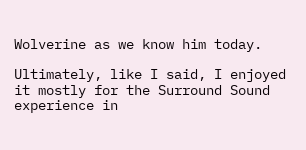Wolverine as we know him today.

Ultimately, like I said, I enjoyed it mostly for the Surround Sound experience in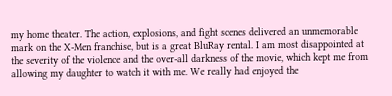my home theater. The action, explosions, and fight scenes delivered an unmemorable mark on the X-Men franchise, but is a great BluRay rental. I am most disappointed at the severity of the violence and the over-all darkness of the movie, which kept me from allowing my daughter to watch it with me. We really had enjoyed the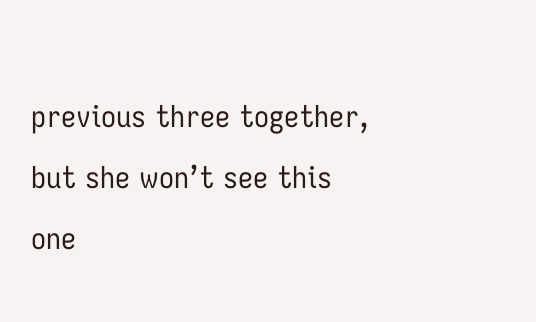previous three together, but she won’t see this one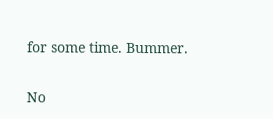for some time. Bummer.

No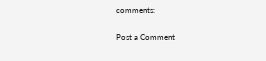comments:

Post a Comment